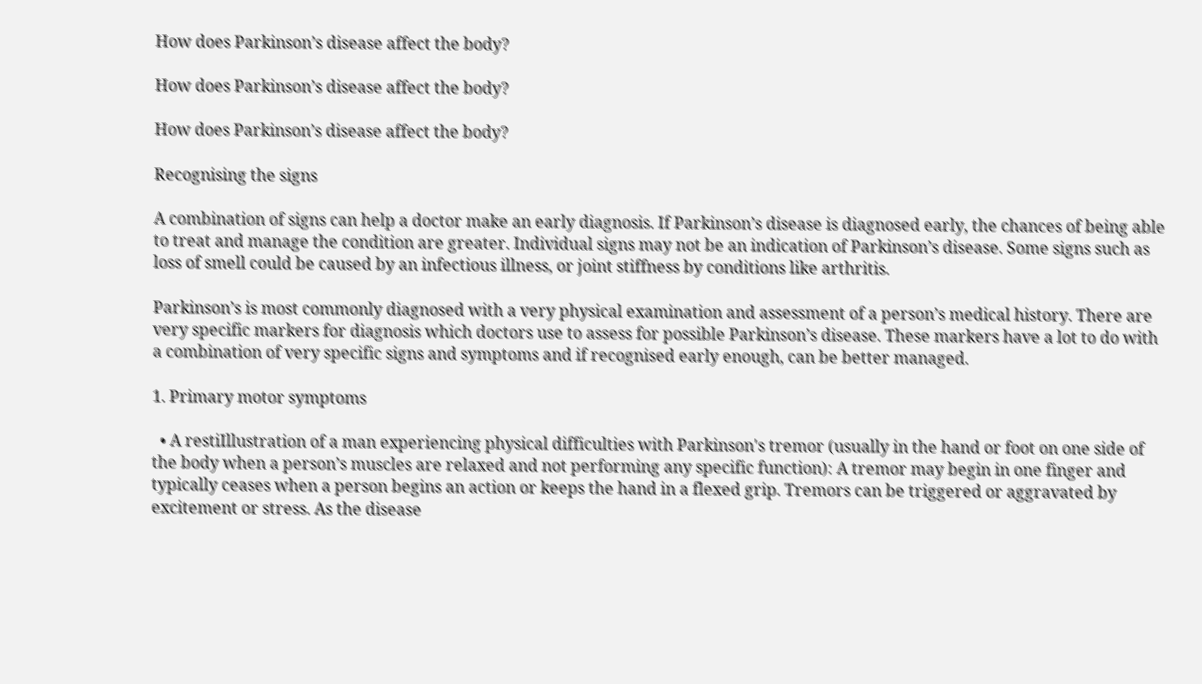How does Parkinson’s disease affect the body?

How does Parkinson’s disease affect the body?

How does Parkinson’s disease affect the body?

Recognising the signs

A combination of signs can help a doctor make an early diagnosis. If Parkinson’s disease is diagnosed early, the chances of being able to treat and manage the condition are greater. Individual signs may not be an indication of Parkinson’s disease. Some signs such as loss of smell could be caused by an infectious illness, or joint stiffness by conditions like arthritis.

Parkinson’s is most commonly diagnosed with a very physical examination and assessment of a person’s medical history. There are very specific markers for diagnosis which doctors use to assess for possible Parkinson’s disease. These markers have a lot to do with a combination of very specific signs and symptoms and if recognised early enough, can be better managed.

1. Primary motor symptoms

  • A restiIllustration of a man experiencing physical difficulties with Parkinson's tremor (usually in the hand or foot on one side of the body when a person’s muscles are relaxed and not performing any specific function): A tremor may begin in one finger and typically ceases when a person begins an action or keeps the hand in a flexed grip. Tremors can be triggered or aggravated by excitement or stress. As the disease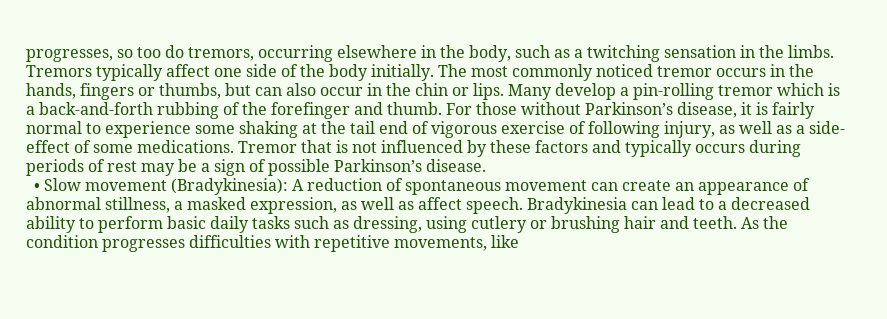progresses, so too do tremors, occurring elsewhere in the body, such as a twitching sensation in the limbs. Tremors typically affect one side of the body initially. The most commonly noticed tremor occurs in the hands, fingers or thumbs, but can also occur in the chin or lips. Many develop a pin-rolling tremor which is a back-and-forth rubbing of the forefinger and thumb. For those without Parkinson’s disease, it is fairly normal to experience some shaking at the tail end of vigorous exercise of following injury, as well as a side-effect of some medications. Tremor that is not influenced by these factors and typically occurs during periods of rest may be a sign of possible Parkinson’s disease.
  • Slow movement (Bradykinesia): A reduction of spontaneous movement can create an appearance of abnormal stillness, a masked expression, as well as affect speech. Bradykinesia can lead to a decreased ability to perform basic daily tasks such as dressing, using cutlery or brushing hair and teeth. As the condition progresses difficulties with repetitive movements, like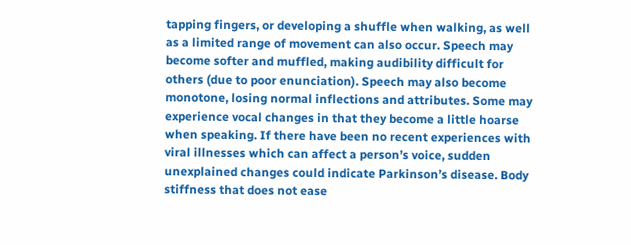tapping fingers, or developing a shuffle when walking, as well as a limited range of movement can also occur. Speech may become softer and muffled, making audibility difficult for others (due to poor enunciation). Speech may also become monotone, losing normal inflections and attributes. Some may experience vocal changes in that they become a little hoarse when speaking. If there have been no recent experiences with viral illnesses which can affect a person’s voice, sudden unexplained changes could indicate Parkinson’s disease. Body stiffness that does not ease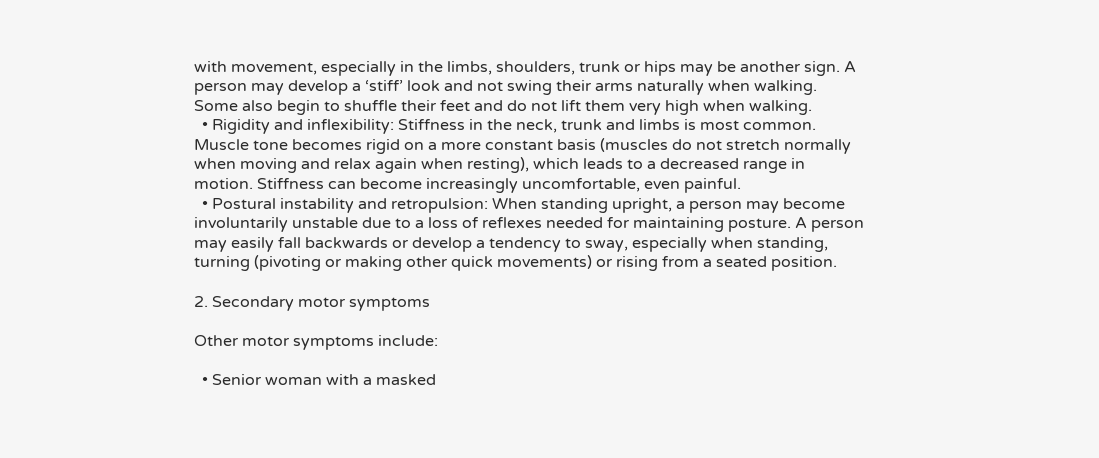with movement, especially in the limbs, shoulders, trunk or hips may be another sign. A person may develop a ‘stiff’ look and not swing their arms naturally when walking. Some also begin to shuffle their feet and do not lift them very high when walking.
  • Rigidity and inflexibility: Stiffness in the neck, trunk and limbs is most common. Muscle tone becomes rigid on a more constant basis (muscles do not stretch normally when moving and relax again when resting), which leads to a decreased range in motion. Stiffness can become increasingly uncomfortable, even painful.
  • Postural instability and retropulsion: When standing upright, a person may become involuntarily unstable due to a loss of reflexes needed for maintaining posture. A person may easily fall backwards or develop a tendency to sway, especially when standing, turning (pivoting or making other quick movements) or rising from a seated position.

2. Secondary motor symptoms

Other motor symptoms include:

  • Senior woman with a masked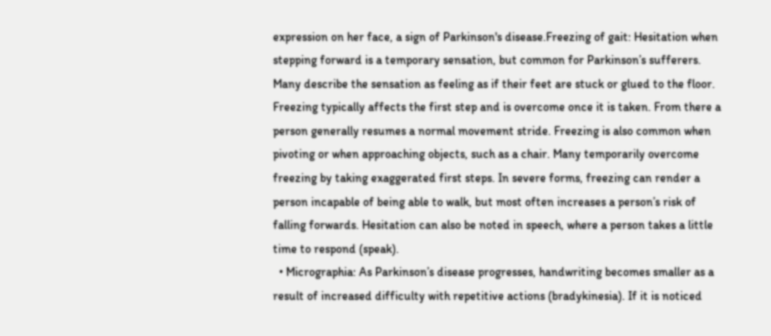expression on her face, a sign of Parkinson's disease.Freezing of gait: Hesitation when stepping forward is a temporary sensation, but common for Parkinson’s sufferers. Many describe the sensation as feeling as if their feet are stuck or glued to the floor. Freezing typically affects the first step and is overcome once it is taken. From there a person generally resumes a normal movement stride. Freezing is also common when pivoting or when approaching objects, such as a chair. Many temporarily overcome freezing by taking exaggerated first steps. In severe forms, freezing can render a person incapable of being able to walk, but most often increases a person’s risk of falling forwards. Hesitation can also be noted in speech, where a person takes a little time to respond (speak).
  • Micrographia: As Parkinson’s disease progresses, handwriting becomes smaller as a result of increased difficulty with repetitive actions (bradykinesia). If it is noticed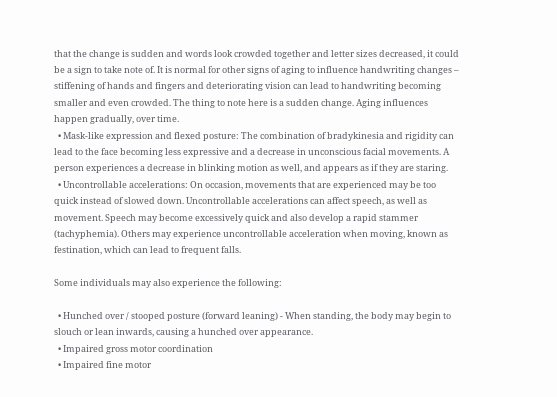that the change is sudden and words look crowded together and letter sizes decreased, it could be a sign to take note of. It is normal for other signs of aging to influence handwriting changes – stiffening of hands and fingers and deteriorating vision can lead to handwriting becoming smaller and even crowded. The thing to note here is a sudden change. Aging influences happen gradually, over time.
  • Mask-like expression and flexed posture: The combination of bradykinesia and rigidity can lead to the face becoming less expressive and a decrease in unconscious facial movements. A person experiences a decrease in blinking motion as well, and appears as if they are staring.
  • Uncontrollable accelerations: On occasion, movements that are experienced may be too quick instead of slowed down. Uncontrollable accelerations can affect speech, as well as movement. Speech may become excessively quick and also develop a rapid stammer (tachyphemia). Others may experience uncontrollable acceleration when moving, known as festination, which can lead to frequent falls.

Some individuals may also experience the following:

  • Hunched over / stooped posture (forward leaning) - When standing, the body may begin to slouch or lean inwards, causing a hunched over appearance.
  • Impaired gross motor coordination
  • Impaired fine motor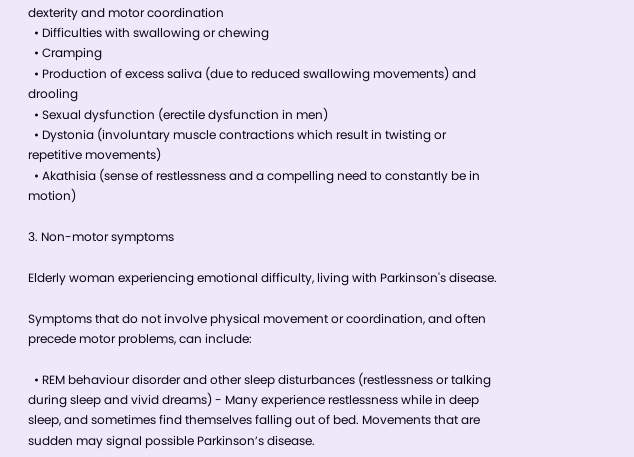dexterity and motor coordination
  • Difficulties with swallowing or chewing
  • Cramping
  • Production of excess saliva (due to reduced swallowing movements) and drooling
  • Sexual dysfunction (erectile dysfunction in men)
  • Dystonia (involuntary muscle contractions which result in twisting or repetitive movements)
  • Akathisia (sense of restlessness and a compelling need to constantly be in motion)

3. Non-motor symptoms

Elderly woman experiencing emotional difficulty, living with Parkinson's disease.

Symptoms that do not involve physical movement or coordination, and often precede motor problems, can include:

  • REM behaviour disorder and other sleep disturbances (restlessness or talking during sleep and vivid dreams) - Many experience restlessness while in deep sleep, and sometimes find themselves falling out of bed. Movements that are sudden may signal possible Parkinson’s disease.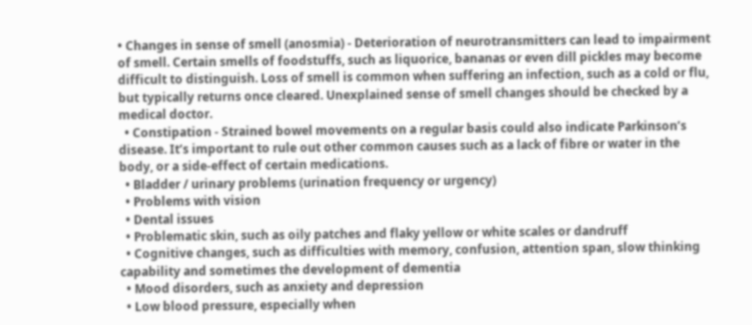• Changes in sense of smell (anosmia) - Deterioration of neurotransmitters can lead to impairment of smell. Certain smells of foodstuffs, such as liquorice, bananas or even dill pickles may become difficult to distinguish. Loss of smell is common when suffering an infection, such as a cold or flu, but typically returns once cleared. Unexplained sense of smell changes should be checked by a medical doctor.
  • Constipation - Strained bowel movements on a regular basis could also indicate Parkinson’s disease. It’s important to rule out other common causes such as a lack of fibre or water in the body, or a side-effect of certain medications.
  • Bladder / urinary problems (urination frequency or urgency)
  • Problems with vision
  • Dental issues
  • Problematic skin, such as oily patches and flaky yellow or white scales or dandruff
  • Cognitive changes, such as difficulties with memory, confusion, attention span, slow thinking capability and sometimes the development of dementia
  • Mood disorders, such as anxiety and depression
  • Low blood pressure, especially when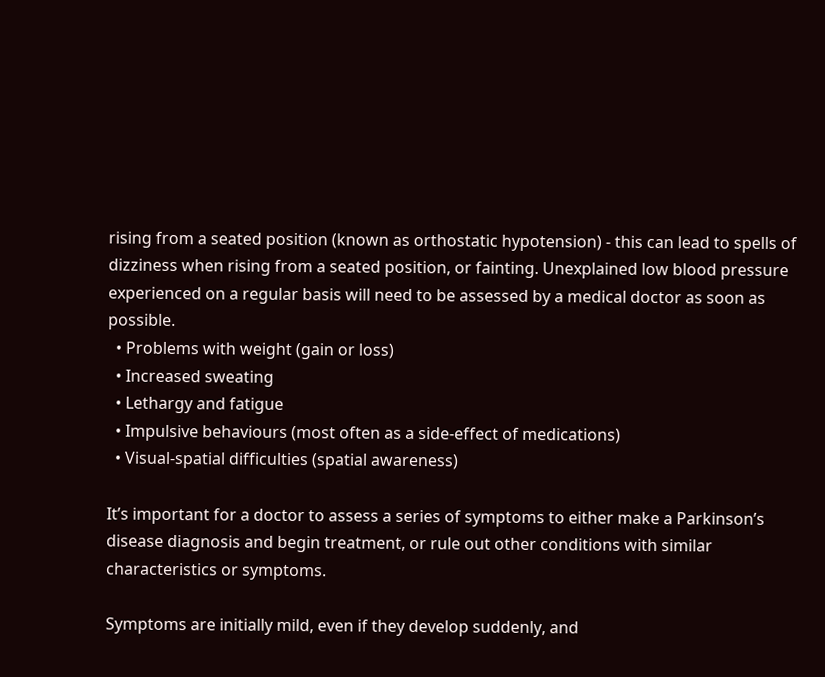rising from a seated position (known as orthostatic hypotension) - this can lead to spells of dizziness when rising from a seated position, or fainting. Unexplained low blood pressure experienced on a regular basis will need to be assessed by a medical doctor as soon as possible.
  • Problems with weight (gain or loss)
  • Increased sweating
  • Lethargy and fatigue
  • Impulsive behaviours (most often as a side-effect of medications)
  • Visual-spatial difficulties (spatial awareness)

It’s important for a doctor to assess a series of symptoms to either make a Parkinson’s disease diagnosis and begin treatment, or rule out other conditions with similar characteristics or symptoms.

Symptoms are initially mild, even if they develop suddenly, and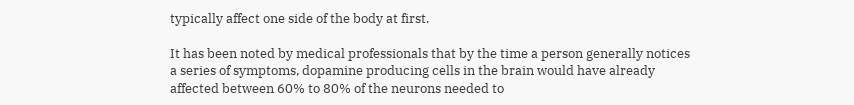typically affect one side of the body at first.

It has been noted by medical professionals that by the time a person generally notices a series of symptoms, dopamine producing cells in the brain would have already affected between 60% to 80% of the neurons needed to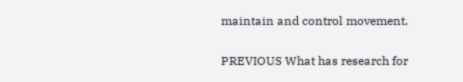maintain and control movement.

PREVIOUS What has research for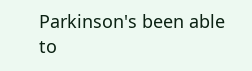Parkinson's been able to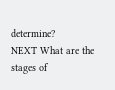determine?
NEXT What are the stages of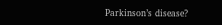Parkinson’s disease?